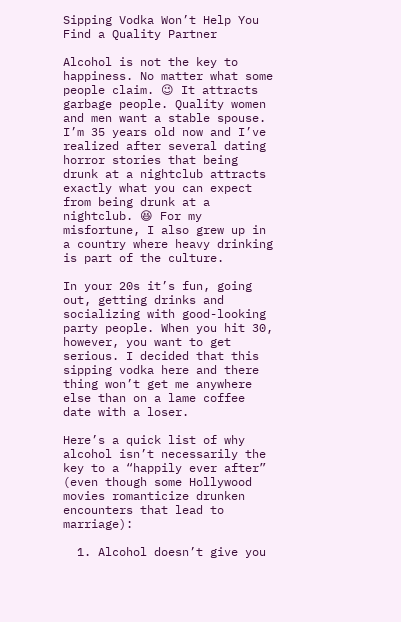Sipping Vodka Won’t Help You Find a Quality Partner

Alcohol is not the key to happiness. No matter what some people claim. 😉 It attracts garbage people. Quality women and men want a stable spouse. I’m 35 years old now and I’ve realized after several dating horror stories that being drunk at a nightclub attracts exactly what you can expect from being drunk at a nightclub. 😆 For my misfortune, I also grew up in a country where heavy drinking is part of the culture.

In your 20s it’s fun, going out, getting drinks and socializing with good-looking party people. When you hit 30, however, you want to get serious. I decided that this sipping vodka here and there thing won’t get me anywhere else than on a lame coffee date with a loser.

Here’s a quick list of why alcohol isn’t necessarily the key to a “happily ever after” (even though some Hollywood movies romanticize drunken encounters that lead to marriage):

  1. Alcohol doesn’t give you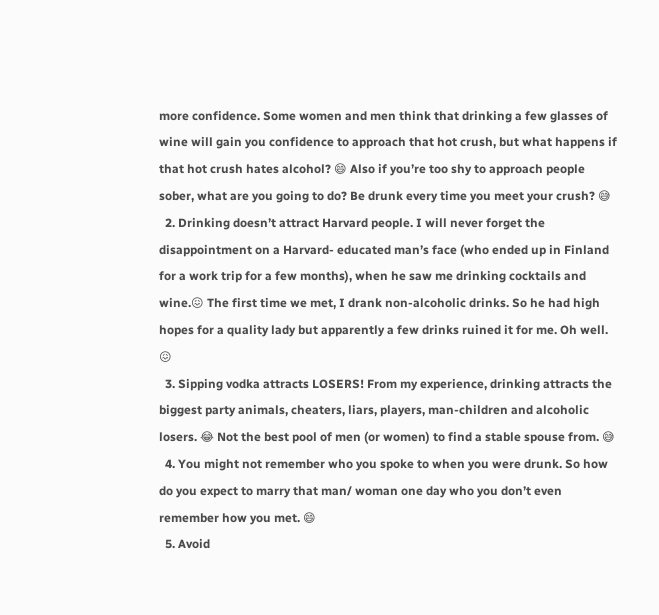more confidence. Some women and men think that drinking a few glasses of wine will gain you confidence to approach that hot crush, but what happens if that hot crush hates alcohol? 😄 Also if you’re too shy to approach people sober, what are you going to do? Be drunk every time you meet your crush? 😅
  2. Drinking doesn’t attract Harvard people. I will never forget the disappointment on a Harvard- educated man’s face (who ended up in Finland for a work trip for a few months), when he saw me drinking cocktails and wine.😖 The first time we met, I drank non-alcoholic drinks. So he had high hopes for a quality lady but apparently a few drinks ruined it for me. Oh well. 😖
  3. Sipping vodka attracts LOSERS! From my experience, drinking attracts the biggest party animals, cheaters, liars, players, man-children and alcoholic losers. 😂 Not the best pool of men (or women) to find a stable spouse from. 😅
  4. You might not remember who you spoke to when you were drunk. So how do you expect to marry that man/ woman one day who you don’t even remember how you met. 😄
  5. Avoid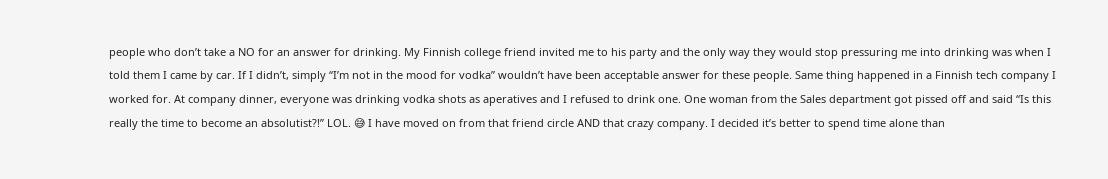people who don’t take a NO for an answer for drinking. My Finnish college friend invited me to his party and the only way they would stop pressuring me into drinking was when I told them I came by car. If I didn’t, simply “I’m not in the mood for vodka” wouldn’t have been acceptable answer for these people. Same thing happened in a Finnish tech company I worked for. At company dinner, everyone was drinking vodka shots as aperatives and I refused to drink one. One woman from the Sales department got pissed off and said “Is this really the time to become an absolutist?!” LOL. 😅 I have moved on from that friend circle AND that crazy company. I decided it’s better to spend time alone than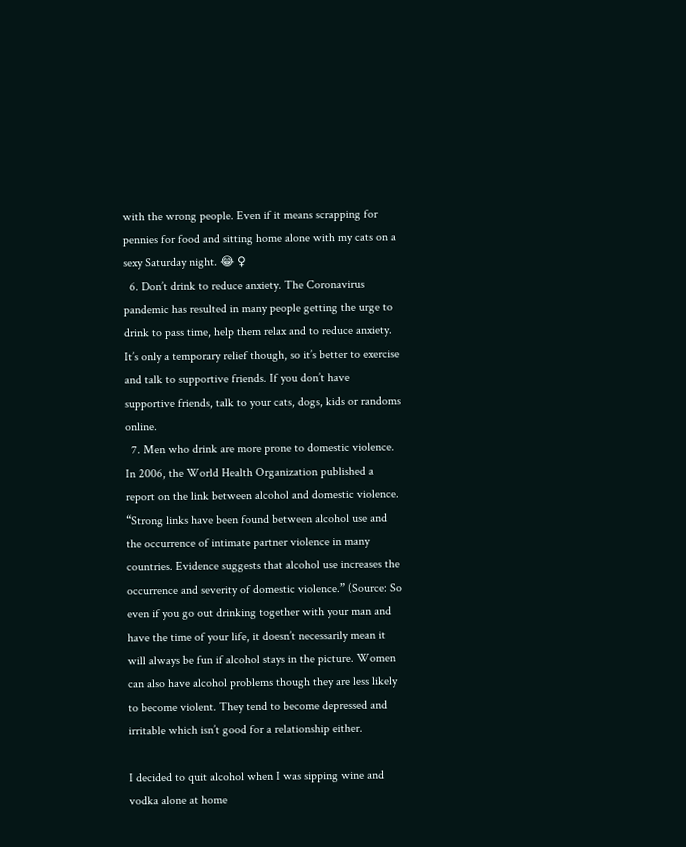with the wrong people. Even if it means scrapping for pennies for food and sitting home alone with my cats on a sexy Saturday night. 😂 ♀
  6. Don’t drink to reduce anxiety. The Coronavirus pandemic has resulted in many people getting the urge to drink to pass time, help them relax and to reduce anxiety. It’s only a temporary relief though, so it’s better to exercise and talk to supportive friends. If you don’t have supportive friends, talk to your cats, dogs, kids or randoms online.
  7. Men who drink are more prone to domestic violence. In 2006, the World Health Organization published a report on the link between alcohol and domestic violence. “Strong links have been found between alcohol use and the occurrence of intimate partner violence in many countries. Evidence suggests that alcohol use increases the occurrence and severity of domestic violence.” (Source: So even if you go out drinking together with your man and have the time of your life, it doesn’t necessarily mean it will always be fun if alcohol stays in the picture. Women can also have alcohol problems though they are less likely to become violent. They tend to become depressed and irritable which isn’t good for a relationship either.

I decided to quit alcohol when I was sipping wine and vodka alone at home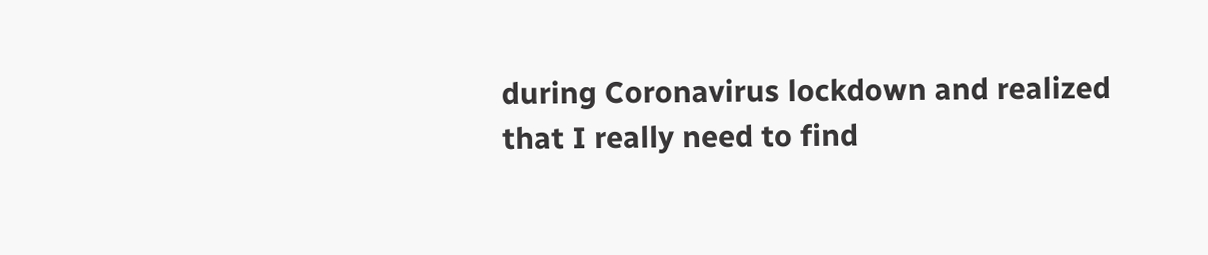during Coronavirus lockdown and realized that I really need to find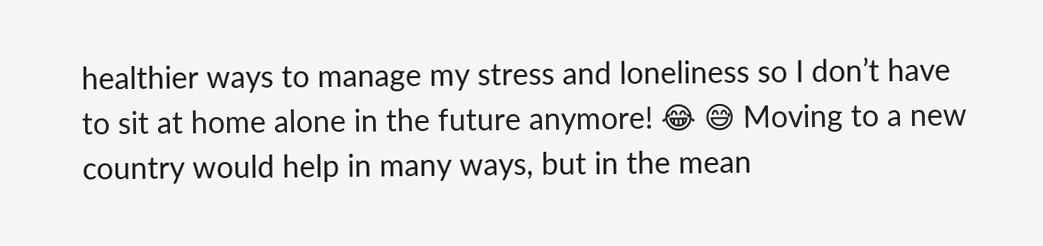healthier ways to manage my stress and loneliness so I don’t have to sit at home alone in the future anymore! 😂 😅 Moving to a new country would help in many ways, but in the mean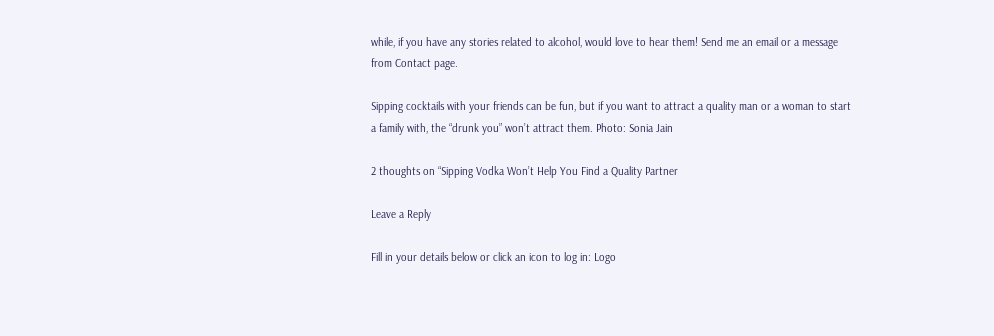while, if you have any stories related to alcohol, would love to hear them! Send me an email or a message from Contact page.

Sipping cocktails with your friends can be fun, but if you want to attract a quality man or a woman to start a family with, the “drunk you” won’t attract them. Photo: Sonia Jain

2 thoughts on “Sipping Vodka Won’t Help You Find a Quality Partner

Leave a Reply

Fill in your details below or click an icon to log in: Logo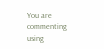You are commenting using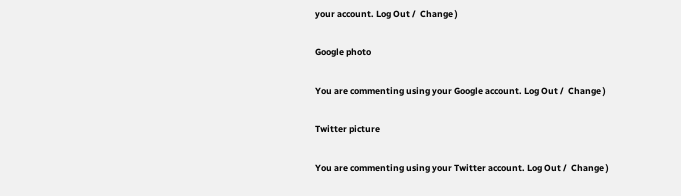your account. Log Out /  Change )

Google photo

You are commenting using your Google account. Log Out /  Change )

Twitter picture

You are commenting using your Twitter account. Log Out /  Change )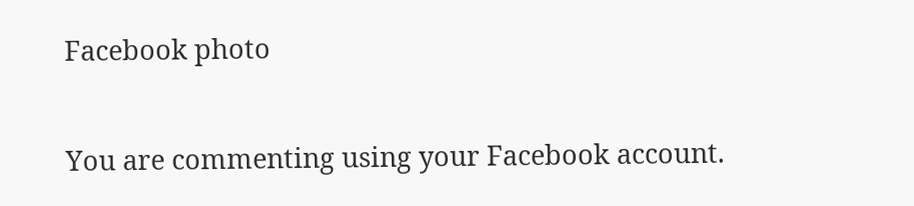Facebook photo

You are commenting using your Facebook account.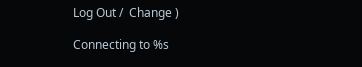Log Out /  Change )

Connecting to %s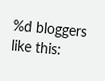%d bloggers like this: